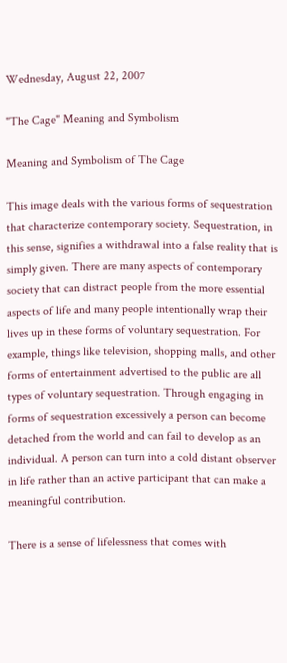Wednesday, August 22, 2007

"The Cage" Meaning and Symbolism

Meaning and Symbolism of The Cage

This image deals with the various forms of sequestration that characterize contemporary society. Sequestration, in this sense, signifies a withdrawal into a false reality that is simply given. There are many aspects of contemporary society that can distract people from the more essential aspects of life and many people intentionally wrap their lives up in these forms of voluntary sequestration. For example, things like television, shopping malls, and other forms of entertainment advertised to the public are all types of voluntary sequestration. Through engaging in forms of sequestration excessively a person can become detached from the world and can fail to develop as an individual. A person can turn into a cold distant observer in life rather than an active participant that can make a meaningful contribution.

There is a sense of lifelessness that comes with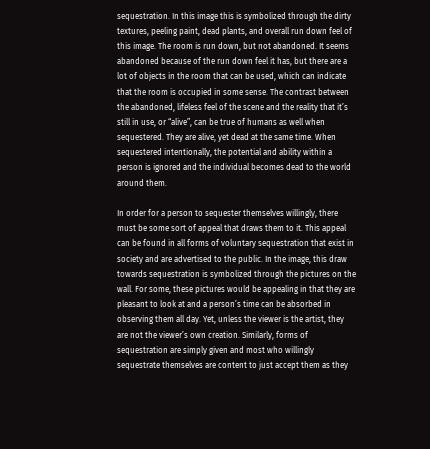sequestration. In this image this is symbolized through the dirty textures, peeling paint, dead plants, and overall run down feel of this image. The room is run down, but not abandoned. It seems abandoned because of the run down feel it has, but there are a lot of objects in the room that can be used, which can indicate that the room is occupied in some sense. The contrast between the abandoned, lifeless feel of the scene and the reality that it’s still in use, or “alive”, can be true of humans as well when sequestered. They are alive, yet dead at the same time. When sequestered intentionally, the potential and ability within a person is ignored and the individual becomes dead to the world around them.

In order for a person to sequester themselves willingly, there must be some sort of appeal that draws them to it. This appeal can be found in all forms of voluntary sequestration that exist in society and are advertised to the public. In the image, this draw towards sequestration is symbolized through the pictures on the wall. For some, these pictures would be appealing in that they are pleasant to look at and a person’s time can be absorbed in observing them all day. Yet, unless the viewer is the artist, they are not the viewer’s own creation. Similarly, forms of sequestration are simply given and most who willingly sequestrate themselves are content to just accept them as they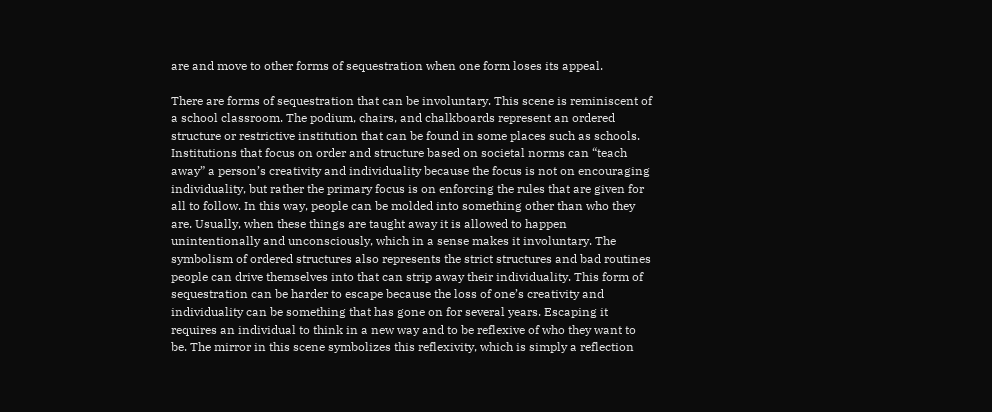are and move to other forms of sequestration when one form loses its appeal.

There are forms of sequestration that can be involuntary. This scene is reminiscent of a school classroom. The podium, chairs, and chalkboards represent an ordered structure or restrictive institution that can be found in some places such as schools. Institutions that focus on order and structure based on societal norms can “teach away” a person’s creativity and individuality because the focus is not on encouraging individuality, but rather the primary focus is on enforcing the rules that are given for all to follow. In this way, people can be molded into something other than who they are. Usually, when these things are taught away it is allowed to happen unintentionally and unconsciously, which in a sense makes it involuntary. The symbolism of ordered structures also represents the strict structures and bad routines people can drive themselves into that can strip away their individuality. This form of sequestration can be harder to escape because the loss of one’s creativity and individuality can be something that has gone on for several years. Escaping it requires an individual to think in a new way and to be reflexive of who they want to be. The mirror in this scene symbolizes this reflexivity, which is simply a reflection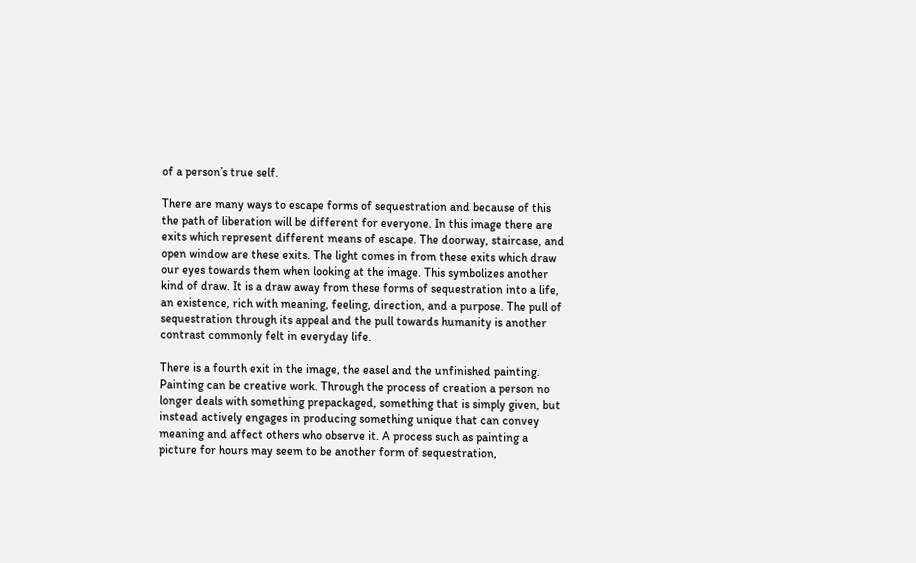of a person’s true self.

There are many ways to escape forms of sequestration and because of this the path of liberation will be different for everyone. In this image there are exits which represent different means of escape. The doorway, staircase, and open window are these exits. The light comes in from these exits which draw our eyes towards them when looking at the image. This symbolizes another kind of draw. It is a draw away from these forms of sequestration into a life, an existence, rich with meaning, feeling, direction, and a purpose. The pull of sequestration through its appeal and the pull towards humanity is another contrast commonly felt in everyday life.

There is a fourth exit in the image, the easel and the unfinished painting. Painting can be creative work. Through the process of creation a person no longer deals with something prepackaged, something that is simply given, but instead actively engages in producing something unique that can convey meaning and affect others who observe it. A process such as painting a picture for hours may seem to be another form of sequestration,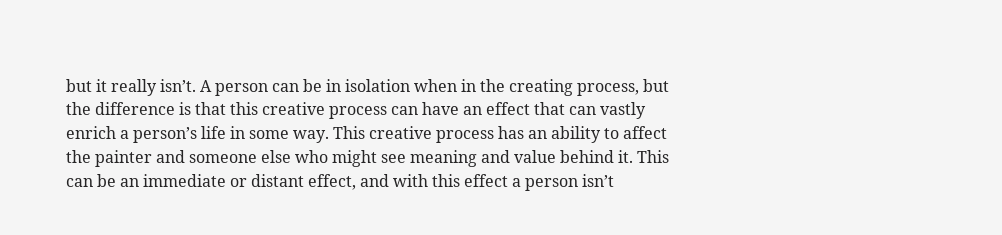but it really isn’t. A person can be in isolation when in the creating process, but the difference is that this creative process can have an effect that can vastly enrich a person’s life in some way. This creative process has an ability to affect the painter and someone else who might see meaning and value behind it. This can be an immediate or distant effect, and with this effect a person isn’t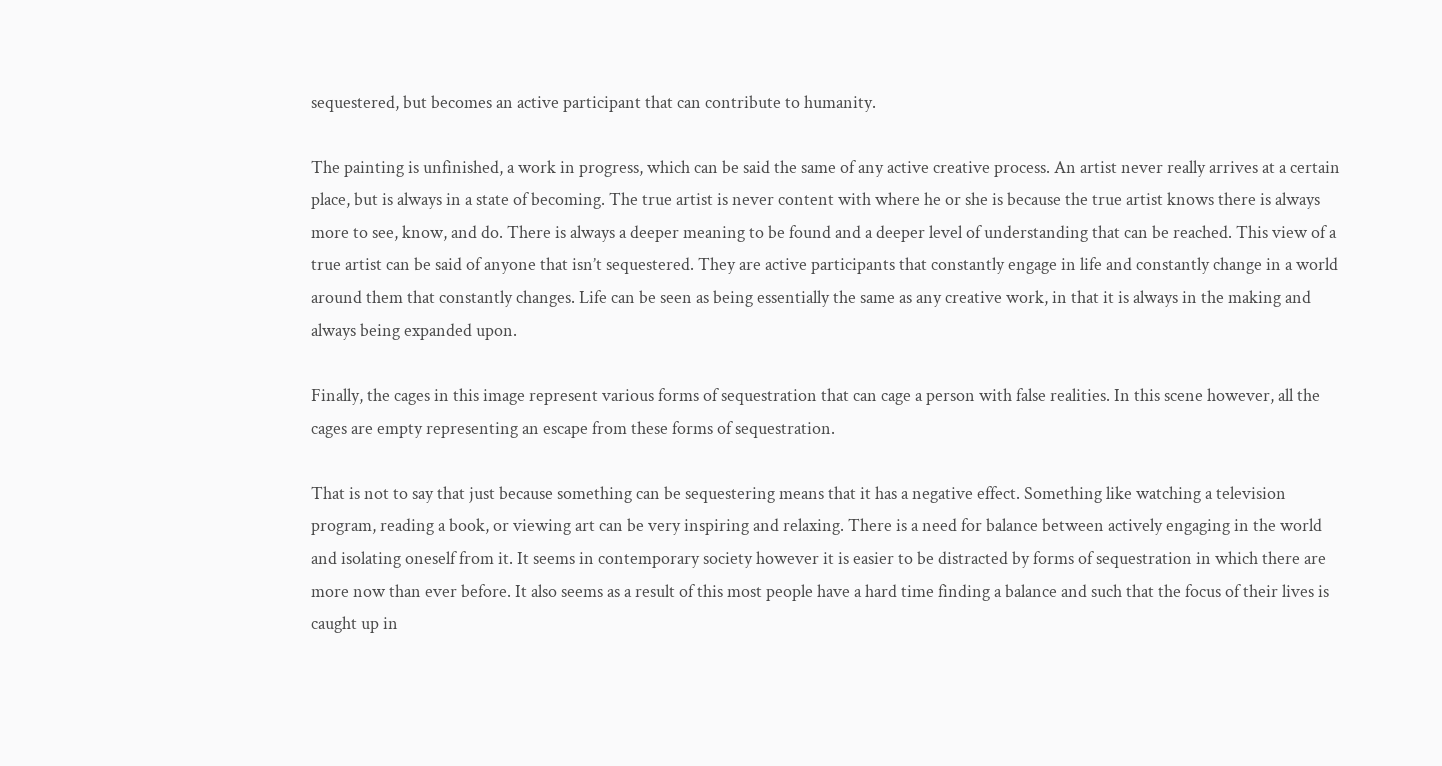sequestered, but becomes an active participant that can contribute to humanity.

The painting is unfinished, a work in progress, which can be said the same of any active creative process. An artist never really arrives at a certain place, but is always in a state of becoming. The true artist is never content with where he or she is because the true artist knows there is always more to see, know, and do. There is always a deeper meaning to be found and a deeper level of understanding that can be reached. This view of a true artist can be said of anyone that isn’t sequestered. They are active participants that constantly engage in life and constantly change in a world around them that constantly changes. Life can be seen as being essentially the same as any creative work, in that it is always in the making and always being expanded upon.

Finally, the cages in this image represent various forms of sequestration that can cage a person with false realities. In this scene however, all the cages are empty representing an escape from these forms of sequestration.

That is not to say that just because something can be sequestering means that it has a negative effect. Something like watching a television program, reading a book, or viewing art can be very inspiring and relaxing. There is a need for balance between actively engaging in the world and isolating oneself from it. It seems in contemporary society however it is easier to be distracted by forms of sequestration in which there are more now than ever before. It also seems as a result of this most people have a hard time finding a balance and such that the focus of their lives is caught up in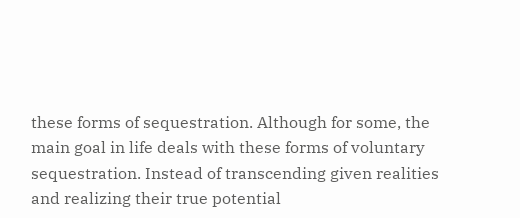these forms of sequestration. Although for some, the main goal in life deals with these forms of voluntary sequestration. Instead of transcending given realities and realizing their true potential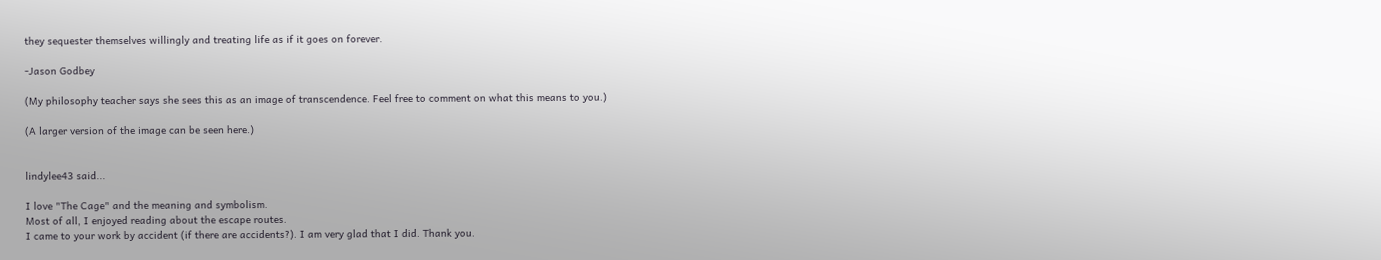they sequester themselves willingly and treating life as if it goes on forever.

-Jason Godbey

(My philosophy teacher says she sees this as an image of transcendence. Feel free to comment on what this means to you.)

(A larger version of the image can be seen here.)


lindylee43 said...

I love "The Cage" and the meaning and symbolism.
Most of all, I enjoyed reading about the escape routes.
I came to your work by accident (if there are accidents?). I am very glad that I did. Thank you.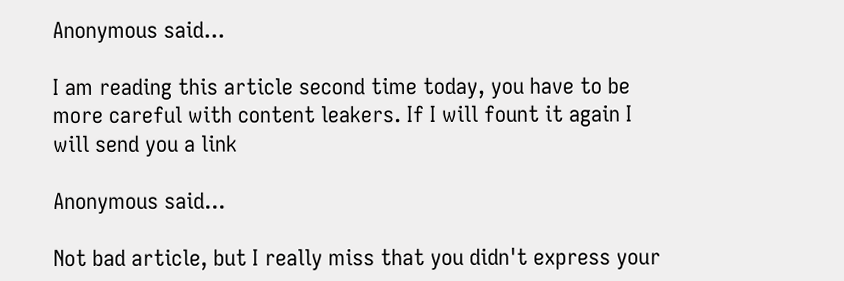Anonymous said...

I am reading this article second time today, you have to be more careful with content leakers. If I will fount it again I will send you a link

Anonymous said...

Not bad article, but I really miss that you didn't express your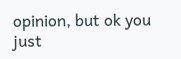opinion, but ok you just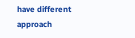have different approach